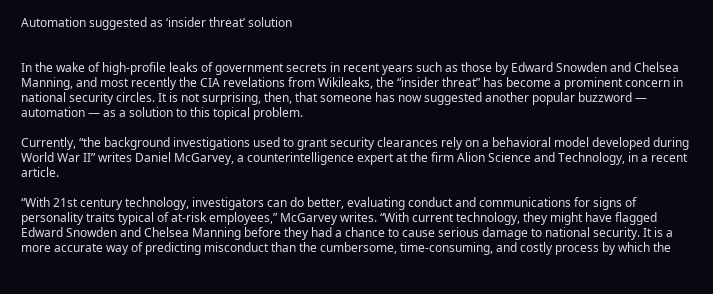Automation suggested as ‘insider threat’ solution


In the wake of high-profile leaks of government secrets in recent years such as those by Edward Snowden and Chelsea Manning, and most recently the CIA revelations from Wikileaks, the “insider threat” has become a prominent concern in national security circles. It is not surprising, then, that someone has now suggested another popular buzzword — automation — as a solution to this topical problem.

Currently, “the background investigations used to grant security clearances rely on a behavioral model developed during World War II” writes Daniel McGarvey, a counterintelligence expert at the firm Alion Science and Technology, in a recent article.

“With 21st century technology, investigators can do better, evaluating conduct and communications for signs of personality traits typical of at-risk employees,” McGarvey writes. “With current technology, they might have flagged Edward Snowden and Chelsea Manning before they had a chance to cause serious damage to national security. It is a more accurate way of predicting misconduct than the cumbersome, time-consuming, and costly process by which the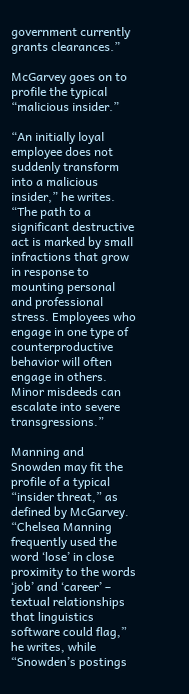government currently grants clearances.”

McGarvey goes on to profile the typical “malicious insider.”

“An initially loyal employee does not suddenly transform into a malicious insider,” he writes. “The path to a significant destructive act is marked by small infractions that grow in response to mounting personal and professional stress. Employees who engage in one type of counterproductive behavior will often engage in others. Minor misdeeds can escalate into severe transgressions.”

Manning and Snowden may fit the profile of a typical “insider threat,” as defined by McGarvey. “Chelsea Manning frequently used the word ‘lose’ in close proximity to the words ‘job’ and ‘career’ – textual relationships that linguistics software could flag,” he writes, while “Snowden’s postings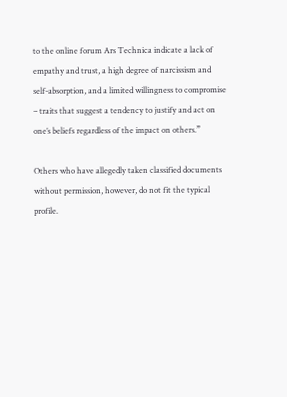to the online forum Ars Technica indicate a lack of empathy and trust, a high degree of narcissism and self-absorption, and a limited willingness to compromise – traits that suggest a tendency to justify and act on one’s beliefs regardless of the impact on others.”

Others who have allegedly taken classified documents without permission, however, do not fit the typical profile.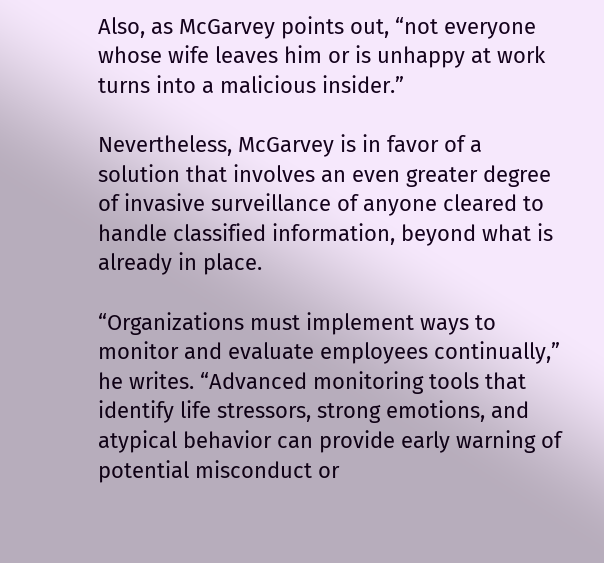Also, as McGarvey points out, “not everyone whose wife leaves him or is unhappy at work turns into a malicious insider.”

Nevertheless, McGarvey is in favor of a solution that involves an even greater degree of invasive surveillance of anyone cleared to handle classified information, beyond what is already in place.

“Organizations must implement ways to monitor and evaluate employees continually,” he writes. “Advanced monitoring tools that identify life stressors, strong emotions, and atypical behavior can provide early warning of potential misconduct or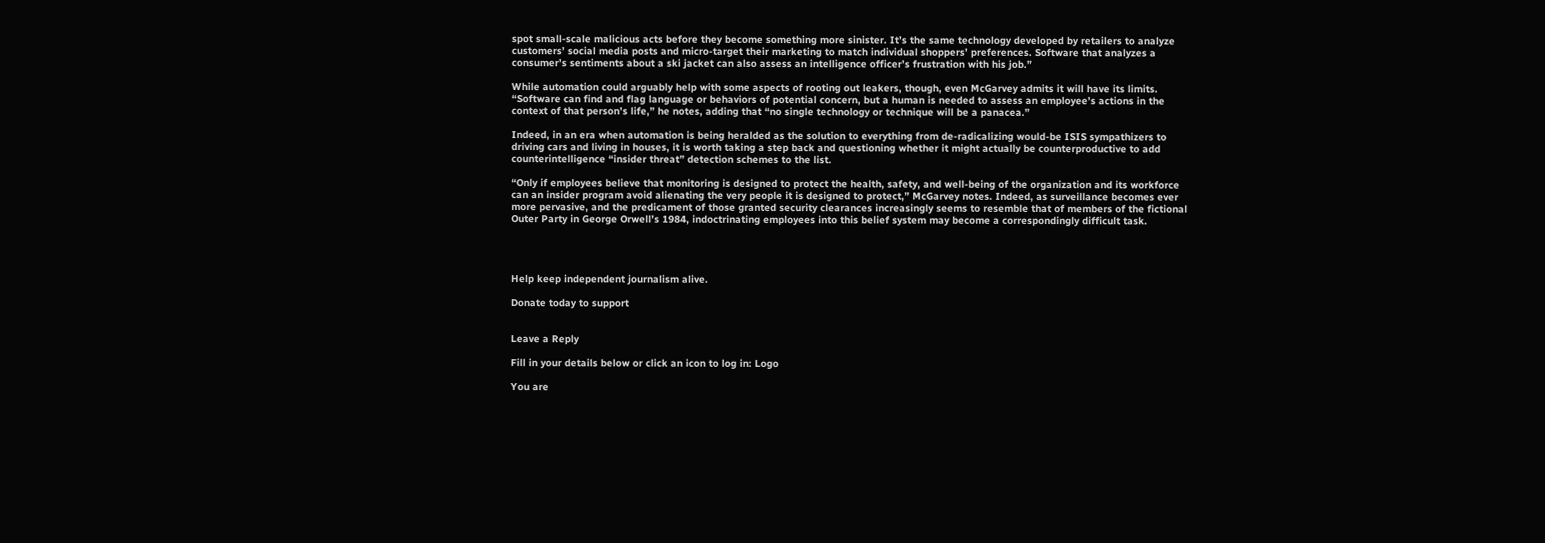spot small-scale malicious acts before they become something more sinister. It’s the same technology developed by retailers to analyze customers’ social media posts and micro-target their marketing to match individual shoppers’ preferences. Software that analyzes a consumer’s sentiments about a ski jacket can also assess an intelligence officer’s frustration with his job.”

While automation could arguably help with some aspects of rooting out leakers, though, even McGarvey admits it will have its limits. “Software can find and flag language or behaviors of potential concern, but a human is needed to assess an employee’s actions in the context of that person’s life,” he notes, adding that “no single technology or technique will be a panacea.”

Indeed, in an era when automation is being heralded as the solution to everything from de-radicalizing would-be ISIS sympathizers to driving cars and living in houses, it is worth taking a step back and questioning whether it might actually be counterproductive to add counterintelligence “insider threat” detection schemes to the list.

“Only if employees believe that monitoring is designed to protect the health, safety, and well-being of the organization and its workforce can an insider program avoid alienating the very people it is designed to protect,” McGarvey notes. Indeed, as surveillance becomes ever more pervasive, and the predicament of those granted security clearances increasingly seems to resemble that of members of the fictional Outer Party in George Orwell’s 1984, indoctrinating employees into this belief system may become a correspondingly difficult task.




Help keep independent journalism alive.

Donate today to support


Leave a Reply

Fill in your details below or click an icon to log in: Logo

You are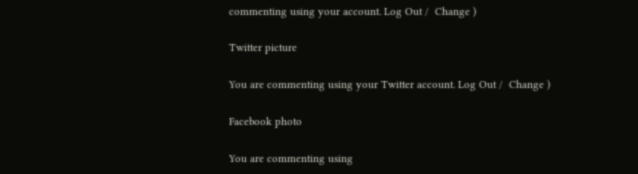commenting using your account. Log Out /  Change )

Twitter picture

You are commenting using your Twitter account. Log Out /  Change )

Facebook photo

You are commenting using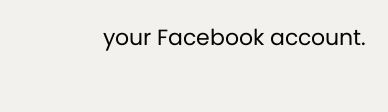your Facebook account.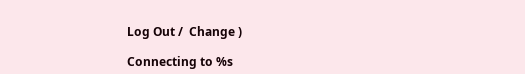Log Out /  Change )

Connecting to %s